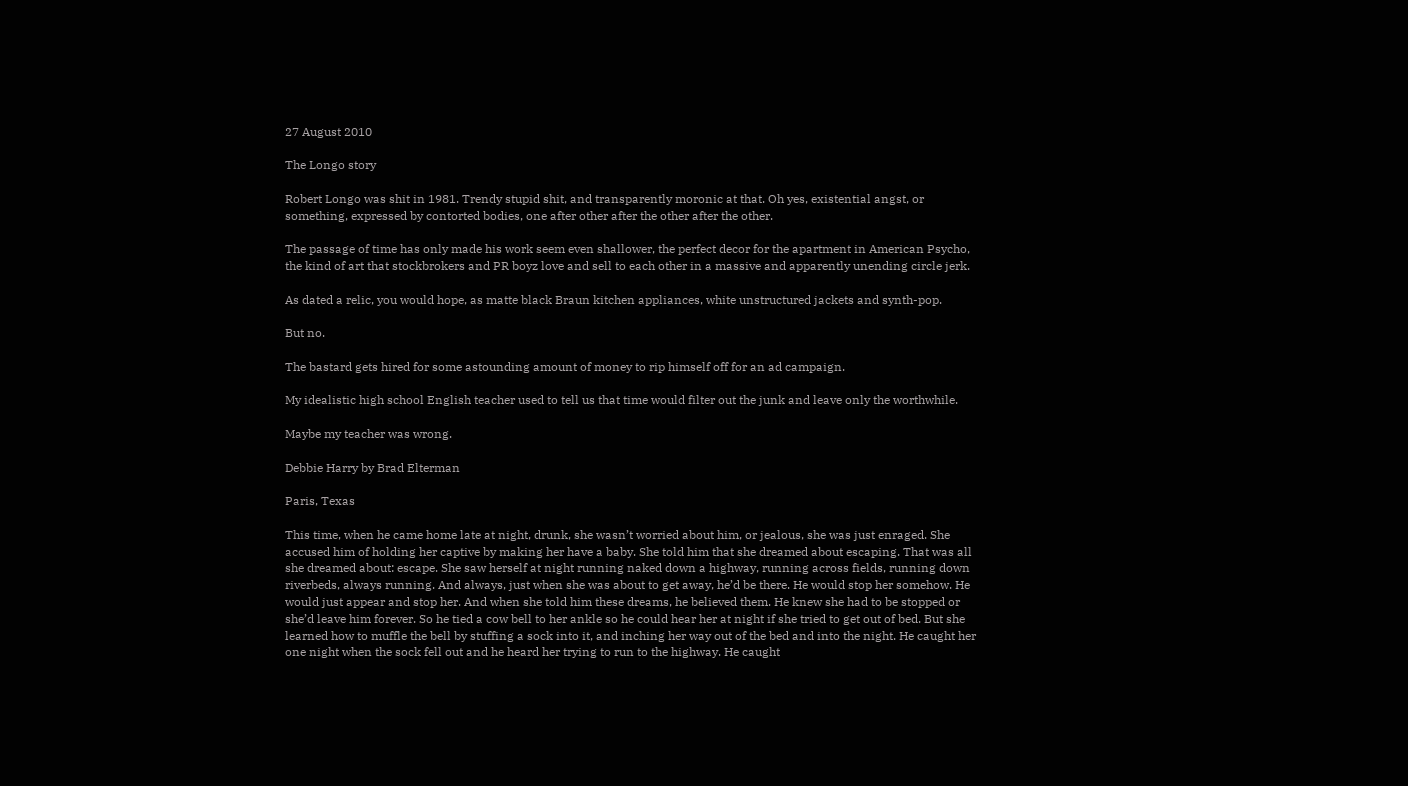27 August 2010

The Longo story

Robert Longo was shit in 1981. Trendy stupid shit, and transparently moronic at that. Oh yes, existential angst, or something, expressed by contorted bodies, one after other after the other after the other.

The passage of time has only made his work seem even shallower, the perfect decor for the apartment in American Psycho, the kind of art that stockbrokers and PR boyz love and sell to each other in a massive and apparently unending circle jerk.

As dated a relic, you would hope, as matte black Braun kitchen appliances, white unstructured jackets and synth-pop.

But no.

The bastard gets hired for some astounding amount of money to rip himself off for an ad campaign.

My idealistic high school English teacher used to tell us that time would filter out the junk and leave only the worthwhile.

Maybe my teacher was wrong.

Debbie Harry by Brad Elterman

Paris, Texas

This time, when he came home late at night, drunk, she wasn’t worried about him, or jealous, she was just enraged. She accused him of holding her captive by making her have a baby. She told him that she dreamed about escaping. That was all she dreamed about: escape. She saw herself at night running naked down a highway, running across fields, running down riverbeds, always running. And always, just when she was about to get away, he’d be there. He would stop her somehow. He would just appear and stop her. And when she told him these dreams, he believed them. He knew she had to be stopped or she’d leave him forever. So he tied a cow bell to her ankle so he could hear her at night if she tried to get out of bed. But she learned how to muffle the bell by stuffing a sock into it, and inching her way out of the bed and into the night. He caught her one night when the sock fell out and he heard her trying to run to the highway. He caught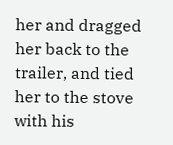her and dragged her back to the trailer, and tied her to the stove with his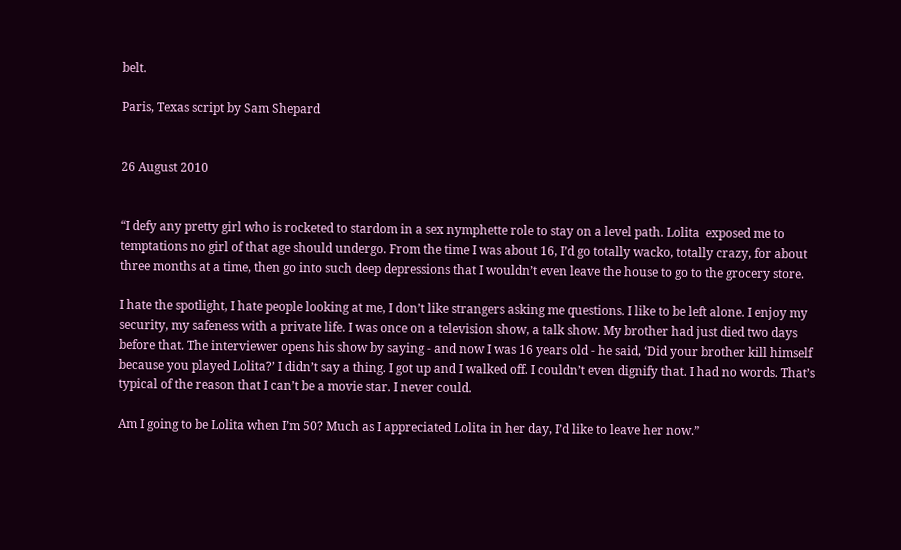belt.

Paris, Texas script by Sam Shepard


26 August 2010


“I defy any pretty girl who is rocketed to stardom in a sex nymphette role to stay on a level path. Lolita  exposed me to temptations no girl of that age should undergo. From the time I was about 16, I’d go totally wacko, totally crazy, for about three months at a time, then go into such deep depressions that I wouldn’t even leave the house to go to the grocery store.

I hate the spotlight, I hate people looking at me, I don’t like strangers asking me questions. I like to be left alone. I enjoy my security, my safeness with a private life. I was once on a television show, a talk show. My brother had just died two days before that. The interviewer opens his show by saying - and now I was 16 years old - he said, ‘Did your brother kill himself because you played Lolita?’ I didn’t say a thing. I got up and I walked off. I couldn’t even dignify that. I had no words. That’s typical of the reason that I can’t be a movie star. I never could.

Am I going to be Lolita when I’m 50? Much as I appreciated Lolita in her day, I’d like to leave her now.”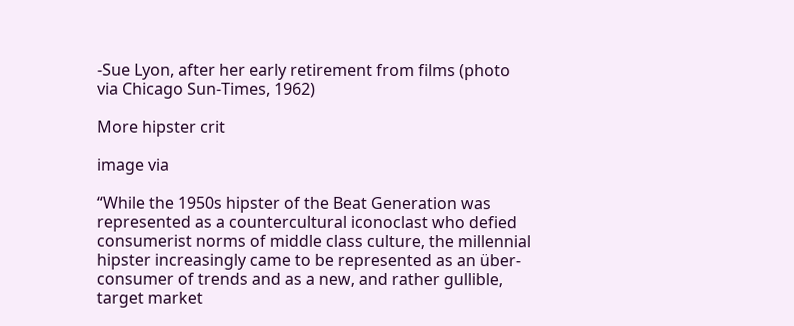-Sue Lyon, after her early retirement from films (photo via Chicago Sun-Times, 1962)

More hipster crit

image via

“While the 1950s hipster of the Beat Generation was represented as a countercultural iconoclast who defied consumerist norms of middle class culture, the millennial hipster increasingly came to be represented as an über-consumer of trends and as a new, and rather gullible, target market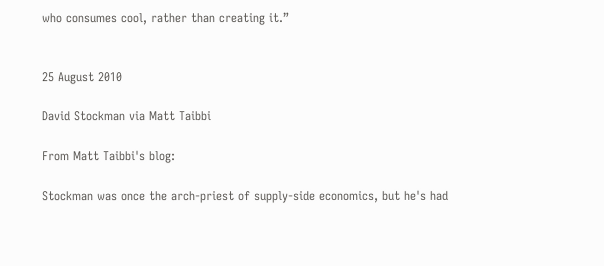who consumes cool, rather than creating it.”


25 August 2010

David Stockman via Matt Taibbi

From Matt Taibbi's blog:

Stockman was once the arch-priest of supply-side economics, but he's had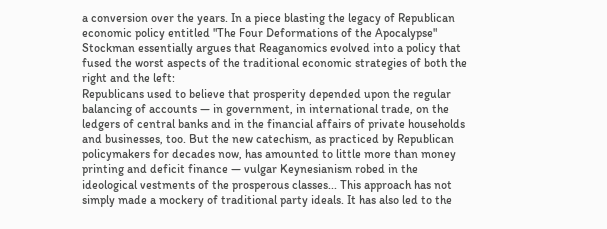a conversion over the years. In a piece blasting the legacy of Republican economic policy entitled "The Four Deformations of the Apocalypse" Stockman essentially argues that Reaganomics evolved into a policy that fused the worst aspects of the traditional economic strategies of both the right and the left:
Republicans used to believe that prosperity depended upon the regular balancing of accounts — in government, in international trade, on the ledgers of central banks and in the financial affairs of private households and businesses, too. But the new catechism, as practiced by Republican policymakers for decades now, has amounted to little more than money printing and deficit finance — vulgar Keynesianism robed in the ideological vestments of the prosperous classes... This approach has not simply made a mockery of traditional party ideals. It has also led to the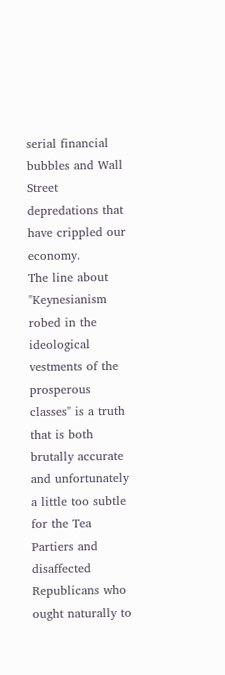serial financial bubbles and Wall Street depredations that have crippled our economy.
The line about "Keynesianism robed in the ideological vestments of the prosperous classes" is a truth that is both brutally accurate and unfortunately a little too subtle for the Tea Partiers and disaffected Republicans who ought naturally to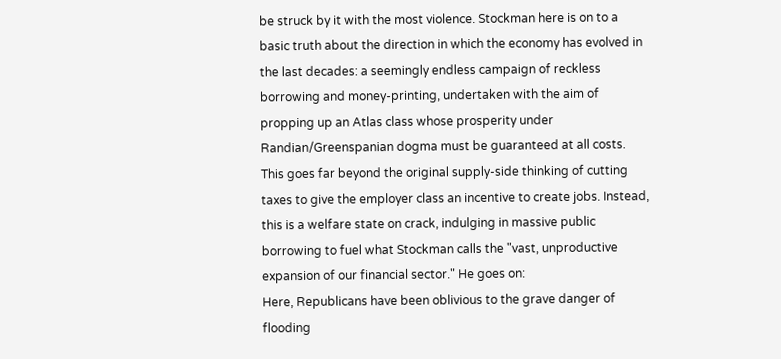be struck by it with the most violence. Stockman here is on to a basic truth about the direction in which the economy has evolved in the last decades: a seemingly endless campaign of reckless borrowing and money-printing, undertaken with the aim of propping up an Atlas class whose prosperity under Randian/Greenspanian dogma must be guaranteed at all costs. This goes far beyond the original supply-side thinking of cutting taxes to give the employer class an incentive to create jobs. Instead, this is a welfare state on crack, indulging in massive public borrowing to fuel what Stockman calls the "vast, unproductive expansion of our financial sector." He goes on:
Here, Republicans have been oblivious to the grave danger of flooding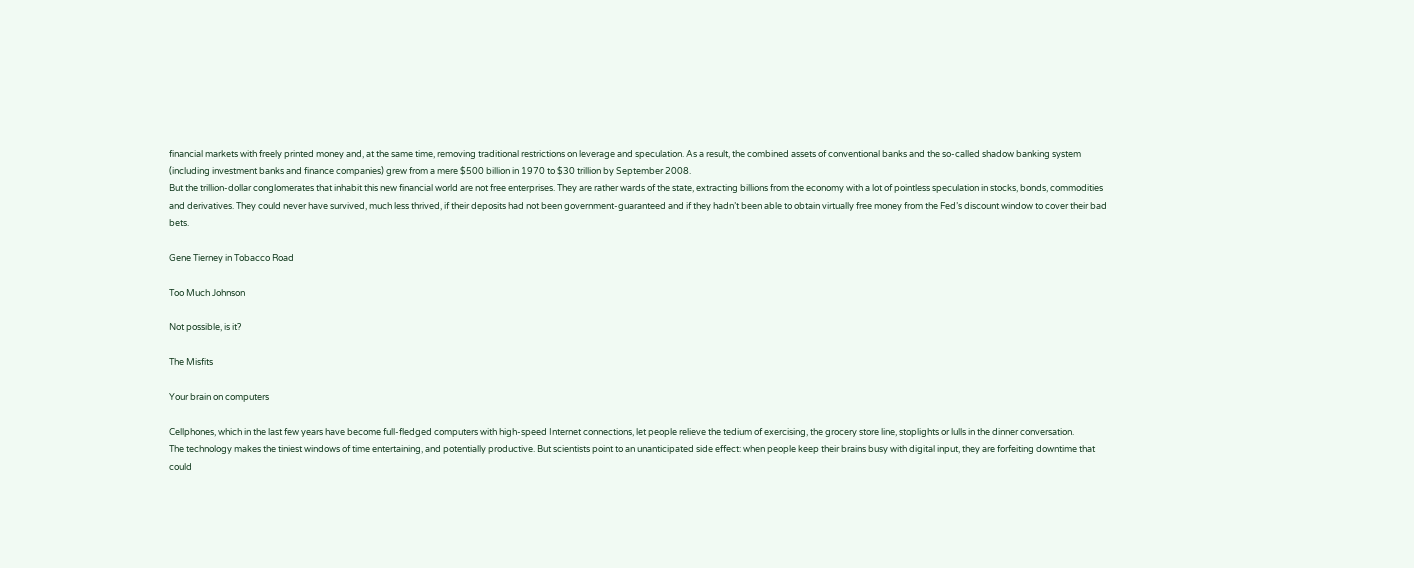financial markets with freely printed money and, at the same time, removing traditional restrictions on leverage and speculation. As a result, the combined assets of conventional banks and the so-called shadow banking system (including investment banks and finance companies) grew from a mere $500 billion in 1970 to $30 trillion by September 2008.
But the trillion-dollar conglomerates that inhabit this new financial world are not free enterprises. They are rather wards of the state, extracting billions from the economy with a lot of pointless speculation in stocks, bonds, commodities and derivatives. They could never have survived, much less thrived, if their deposits had not been government-guaranteed and if they hadn’t been able to obtain virtually free money from the Fed’s discount window to cover their bad bets.

Gene Tierney in Tobacco Road

Too Much Johnson

Not possible, is it?

The Misfits

Your brain on computers

Cellphones, which in the last few years have become full-fledged computers with high-speed Internet connections, let people relieve the tedium of exercising, the grocery store line, stoplights or lulls in the dinner conversation.
The technology makes the tiniest windows of time entertaining, and potentially productive. But scientists point to an unanticipated side effect: when people keep their brains busy with digital input, they are forfeiting downtime that could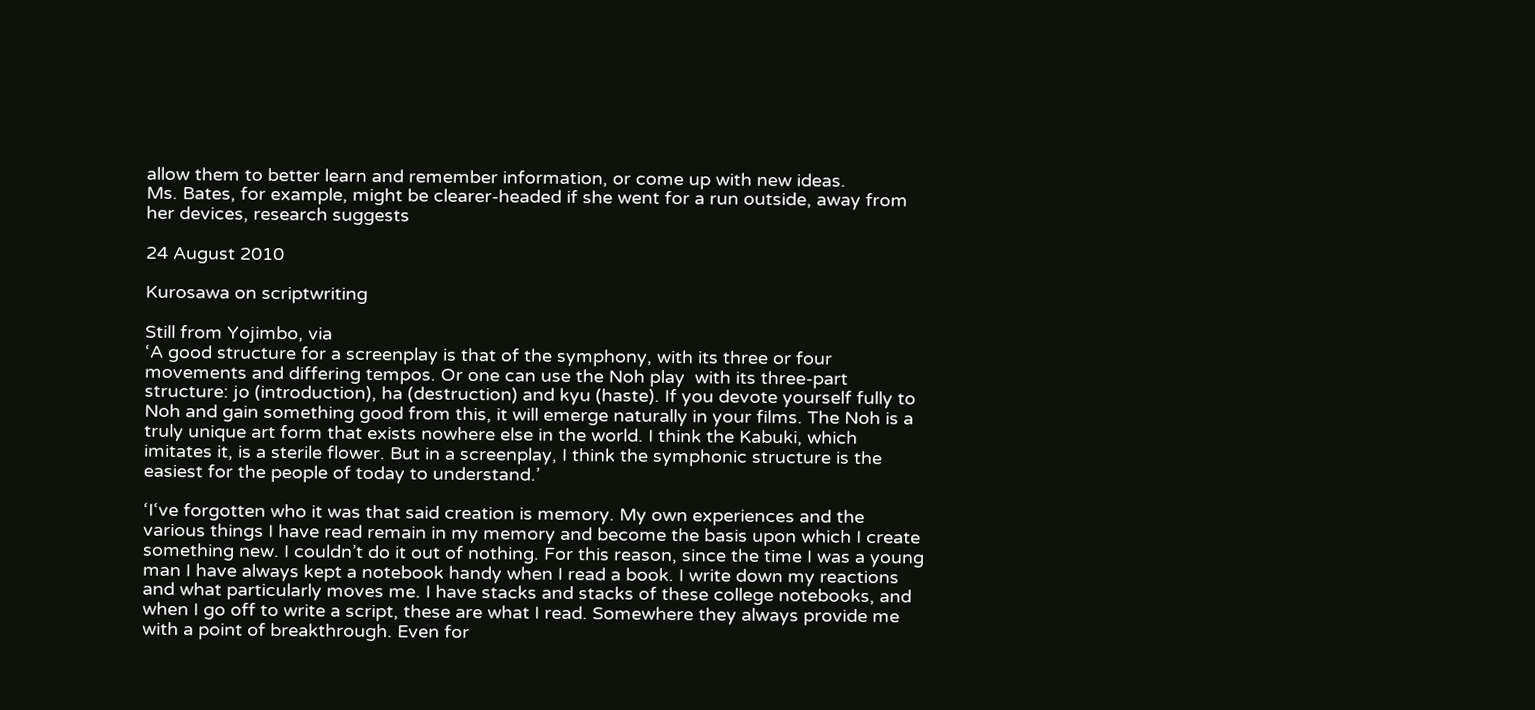allow them to better learn and remember information, or come up with new ideas.
Ms. Bates, for example, might be clearer-headed if she went for a run outside, away from her devices, research suggests

24 August 2010

Kurosawa on scriptwriting

Still from Yojimbo, via
‘A good structure for a screenplay is that of the symphony, with its three or four movements and differing tempos. Or one can use the Noh play  with its three-part structure: jo (introduction), ha (destruction) and kyu (haste). If you devote yourself fully to Noh and gain something good from this, it will emerge naturally in your films. The Noh is a truly unique art form that exists nowhere else in the world. I think the Kabuki, which imitates it, is a sterile flower. But in a screenplay, I think the symphonic structure is the easiest for the people of today to understand.’

‘I‘ve forgotten who it was that said creation is memory. My own experiences and the various things I have read remain in my memory and become the basis upon which I create something new. I couldn’t do it out of nothing. For this reason, since the time I was a young man I have always kept a notebook handy when I read a book. I write down my reactions and what particularly moves me. I have stacks and stacks of these college notebooks, and when I go off to write a script, these are what I read. Somewhere they always provide me with a point of breakthrough. Even for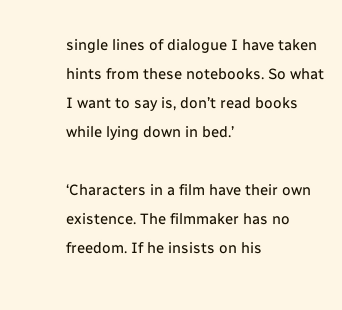single lines of dialogue I have taken hints from these notebooks. So what I want to say is, don’t read books while lying down in bed.’

‘Characters in a film have their own existence. The filmmaker has no freedom. If he insists on his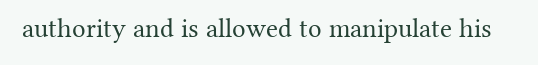authority and is allowed to manipulate his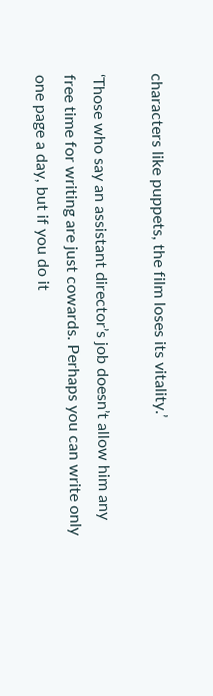characters like puppets, the film loses its vitality.’

‘Those who say an assistant director’s job doesn’t allow him any free time for writing are just cowards. Perhaps you can write only one page a day, but if you do it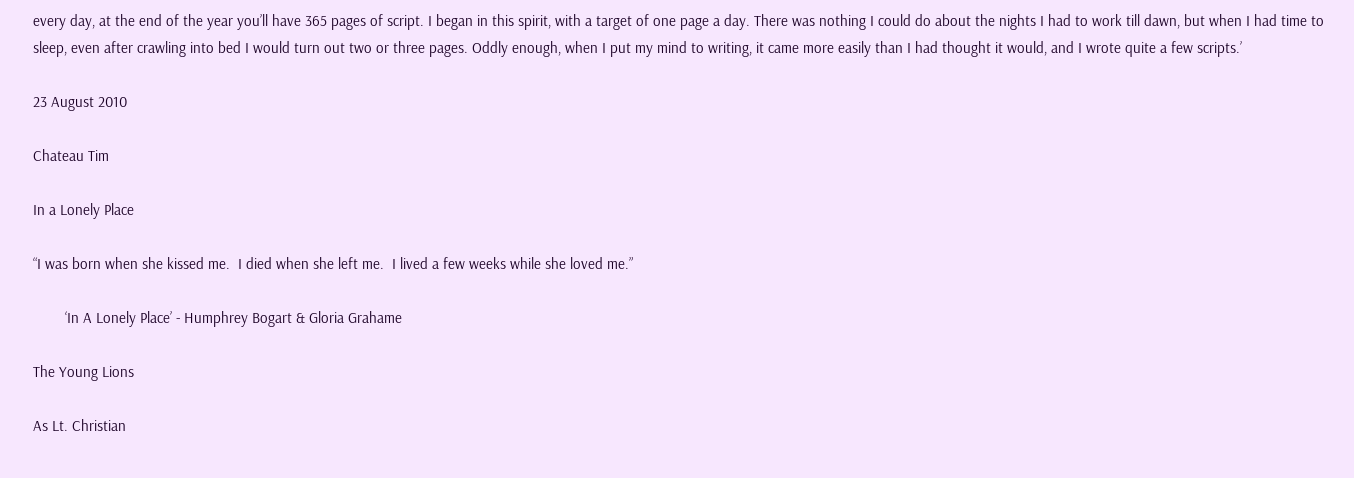every day, at the end of the year you’ll have 365 pages of script. I began in this spirit, with a target of one page a day. There was nothing I could do about the nights I had to work till dawn, but when I had time to sleep, even after crawling into bed I would turn out two or three pages. Oddly enough, when I put my mind to writing, it came more easily than I had thought it would, and I wrote quite a few scripts.’

23 August 2010

Chateau Tim

In a Lonely Place

“I was born when she kissed me.  I died when she left me.  I lived a few weeks while she loved me.”

        ‘In A Lonely Place’ - Humphrey Bogart & Gloria Grahame

The Young Lions

As Lt. Christian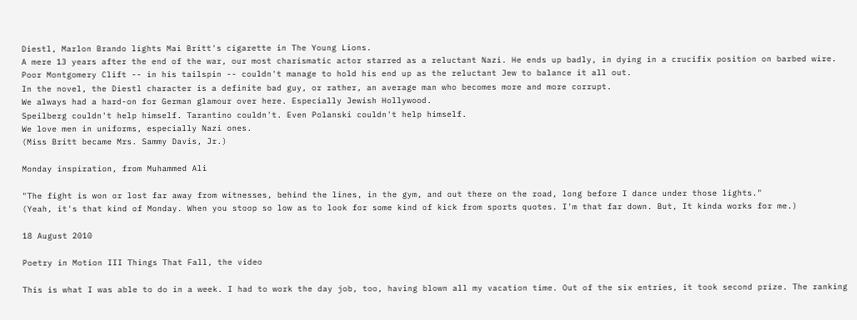Diestl, Marlon Brando lights Mai Britt's cigarette in The Young Lions.
A mere 13 years after the end of the war, our most charismatic actor starred as a reluctant Nazi. He ends up badly, in dying in a crucifix position on barbed wire.
Poor Montgomery Clift -- in his tailspin -- couldn't manage to hold his end up as the reluctant Jew to balance it all out.
In the novel, the Diestl character is a definite bad guy, or rather, an average man who becomes more and more corrupt.
We always had a hard-on for German glamour over here. Especially Jewish Hollywood.
Speilberg couldn't help himself. Tarantino couldn't. Even Polanski couldn't help himself.
We love men in uniforms, especially Nazi ones.
(Miss Britt became Mrs. Sammy Davis, Jr.)

Monday inspiration, from Muhammed Ali

"The fight is won or lost far away from witnesses, behind the lines, in the gym, and out there on the road, long before I dance under those lights."
(Yeah, it's that kind of Monday. When you stoop so low as to look for some kind of kick from sports quotes. I'm that far down. But, It kinda works for me.)

18 August 2010

Poetry in Motion III Things That Fall, the video

This is what I was able to do in a week. I had to work the day job, too, having blown all my vacation time. Out of the six entries, it took second prize. The ranking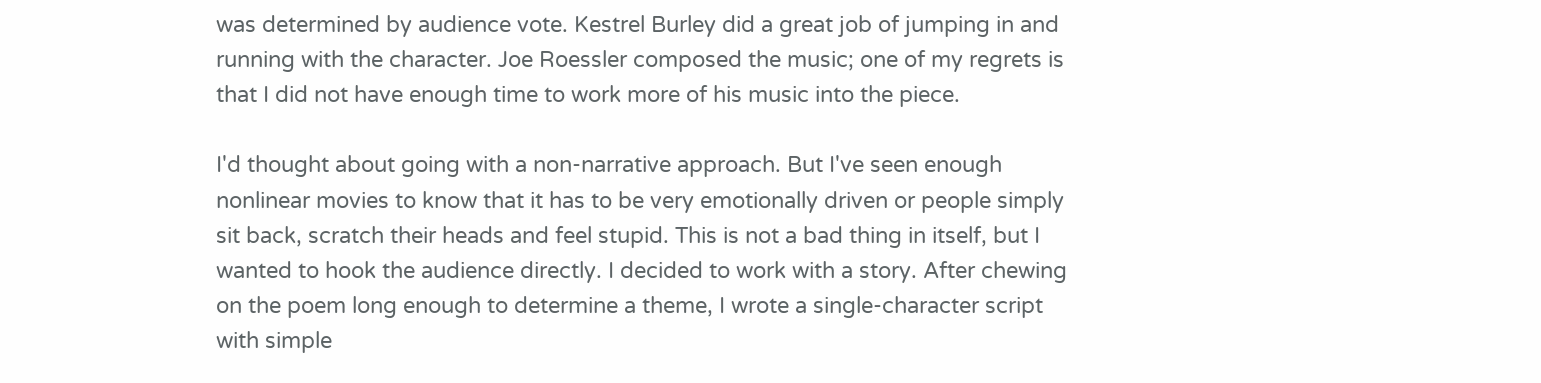was determined by audience vote. Kestrel Burley did a great job of jumping in and running with the character. Joe Roessler composed the music; one of my regrets is that I did not have enough time to work more of his music into the piece.

I'd thought about going with a non-narrative approach. But I've seen enough nonlinear movies to know that it has to be very emotionally driven or people simply sit back, scratch their heads and feel stupid. This is not a bad thing in itself, but I wanted to hook the audience directly. I decided to work with a story. After chewing on the poem long enough to determine a theme, I wrote a single-character script with simple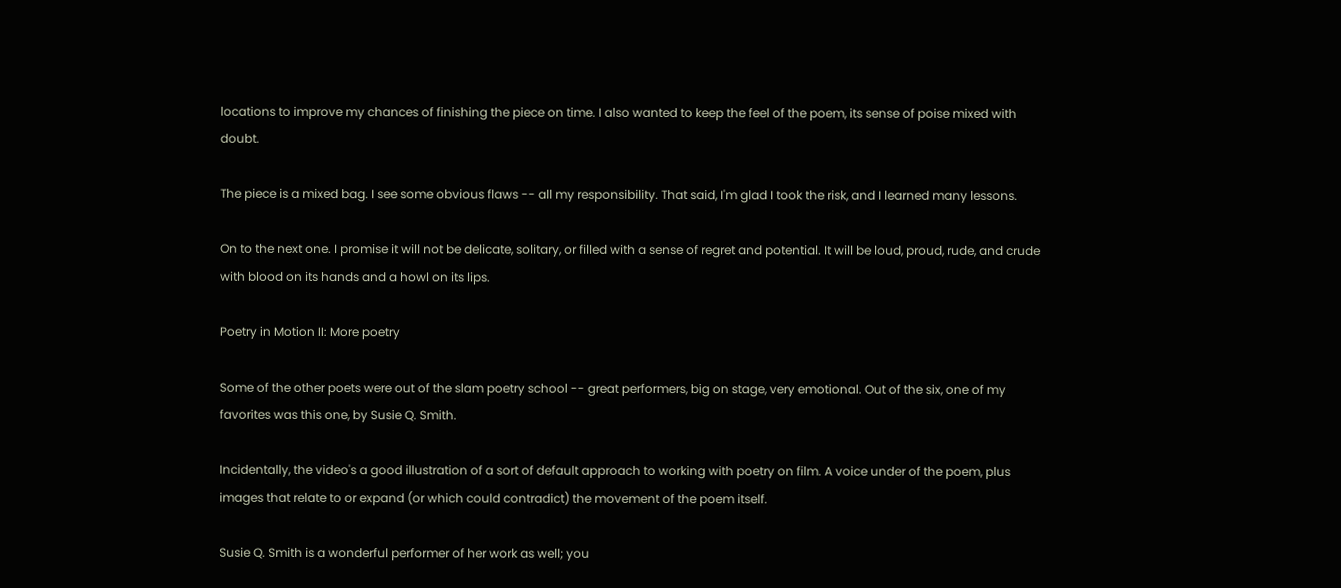locations to improve my chances of finishing the piece on time. I also wanted to keep the feel of the poem, its sense of poise mixed with doubt.

The piece is a mixed bag. I see some obvious flaws -- all my responsibility. That said, I'm glad I took the risk, and I learned many lessons.

On to the next one. I promise it will not be delicate, solitary, or filled with a sense of regret and potential. It will be loud, proud, rude, and crude with blood on its hands and a howl on its lips.

Poetry in Motion II: More poetry

Some of the other poets were out of the slam poetry school -- great performers, big on stage, very emotional. Out of the six, one of my favorites was this one, by Susie Q. Smith.

Incidentally, the video's a good illustration of a sort of default approach to working with poetry on film. A voice under of the poem, plus images that relate to or expand (or which could contradict) the movement of the poem itself.

Susie Q. Smith is a wonderful performer of her work as well; you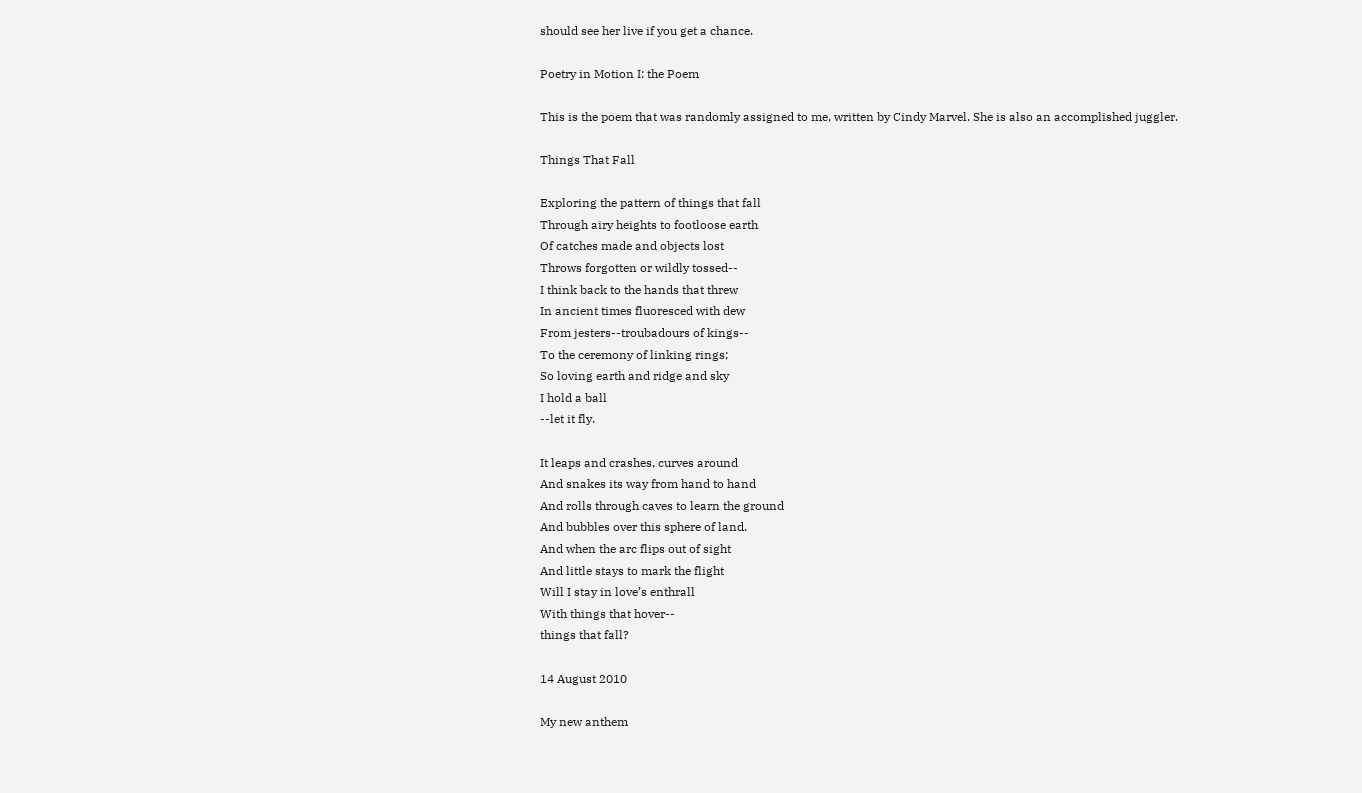should see her live if you get a chance.

Poetry in Motion I: the Poem

This is the poem that was randomly assigned to me, written by Cindy Marvel. She is also an accomplished juggler.

Things That Fall

Exploring the pattern of things that fall
Through airy heights to footloose earth
Of catches made and objects lost
Throws forgotten or wildly tossed--
I think back to the hands that threw
In ancient times fluoresced with dew
From jesters--troubadours of kings--
To the ceremony of linking rings;
So loving earth and ridge and sky
I hold a ball
--let it fly.

It leaps and crashes, curves around
And snakes its way from hand to hand
And rolls through caves to learn the ground
And bubbles over this sphere of land.
And when the arc flips out of sight
And little stays to mark the flight
Will I stay in love’s enthrall
With things that hover--
things that fall?

14 August 2010

My new anthem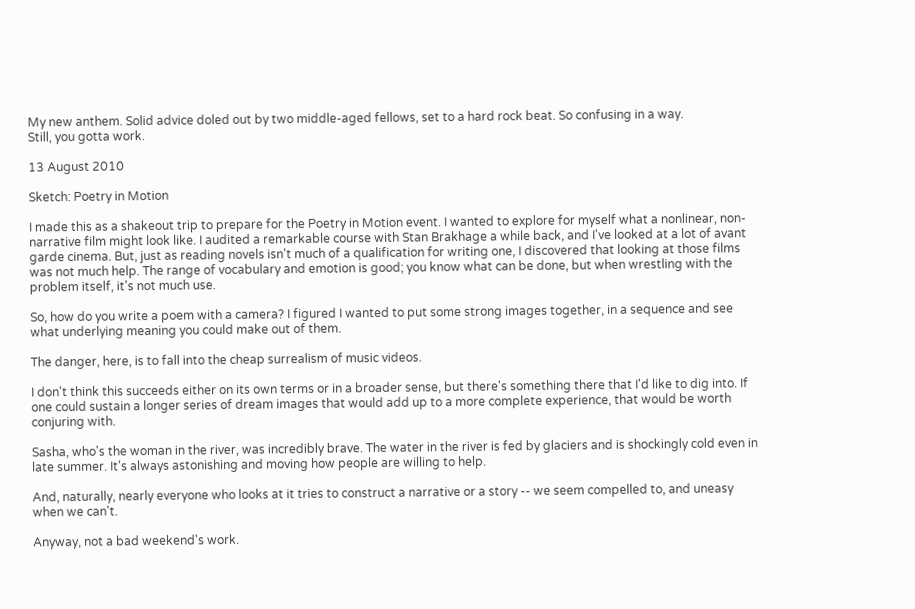My new anthem. Solid advice doled out by two middle-aged fellows, set to a hard rock beat. So confusing in a way.
Still, you gotta work.

13 August 2010

Sketch: Poetry in Motion

I made this as a shakeout trip to prepare for the Poetry in Motion event. I wanted to explore for myself what a nonlinear, non-narrative film might look like. I audited a remarkable course with Stan Brakhage a while back, and I've looked at a lot of avant garde cinema. But, just as reading novels isn't much of a qualification for writing one, I discovered that looking at those films was not much help. The range of vocabulary and emotion is good; you know what can be done, but when wrestling with the problem itself, it's not much use.

So, how do you write a poem with a camera? I figured I wanted to put some strong images together, in a sequence and see what underlying meaning you could make out of them.

The danger, here, is to fall into the cheap surrealism of music videos.

I don't think this succeeds either on its own terms or in a broader sense, but there's something there that I'd like to dig into. If one could sustain a longer series of dream images that would add up to a more complete experience, that would be worth conjuring with.

Sasha, who's the woman in the river, was incredibly brave. The water in the river is fed by glaciers and is shockingly cold even in late summer. It's always astonishing and moving how people are willing to help.

And, naturally, nearly everyone who looks at it tries to construct a narrative or a story -- we seem compelled to, and uneasy when we can't.

Anyway, not a bad weekend's work.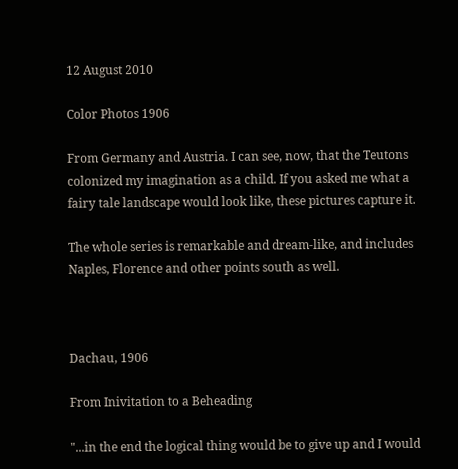12 August 2010

Color Photos 1906

From Germany and Austria. I can see, now, that the Teutons colonized my imagination as a child. If you asked me what a fairy tale landscape would look like, these pictures capture it.

The whole series is remarkable and dream-like, and includes Naples, Florence and other points south as well.



Dachau, 1906

From Inivitation to a Beheading

"...in the end the logical thing would be to give up and I would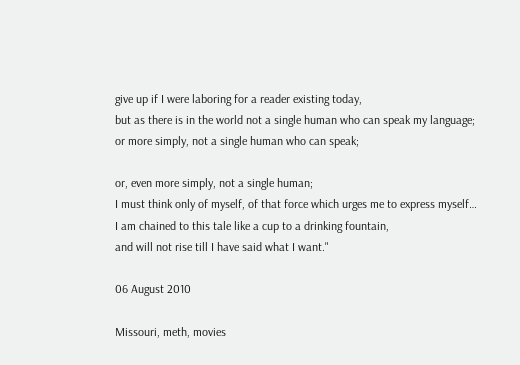give up if I were laboring for a reader existing today,
but as there is in the world not a single human who can speak my language;
or more simply, not a single human who can speak;

or, even more simply, not a single human;
I must think only of myself, of that force which urges me to express myself…
I am chained to this tale like a cup to a drinking fountain,
and will not rise till I have said what I want."

06 August 2010

Missouri, meth, movies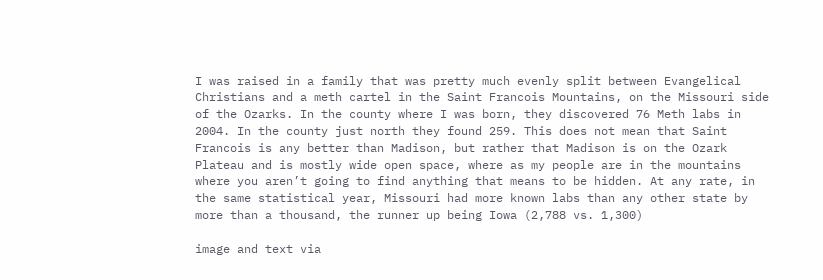I was raised in a family that was pretty much evenly split between Evangelical Christians and a meth cartel in the Saint Francois Mountains, on the Missouri side of the Ozarks. In the county where I was born, they discovered 76 Meth labs in 2004. In the county just north they found 259. This does not mean that Saint Francois is any better than Madison, but rather that Madison is on the Ozark Plateau and is mostly wide open space, where as my people are in the mountains where you aren’t going to find anything that means to be hidden. At any rate, in the same statistical year, Missouri had more known labs than any other state by more than a thousand, the runner up being Iowa (2,788 vs. 1,300)

image and text via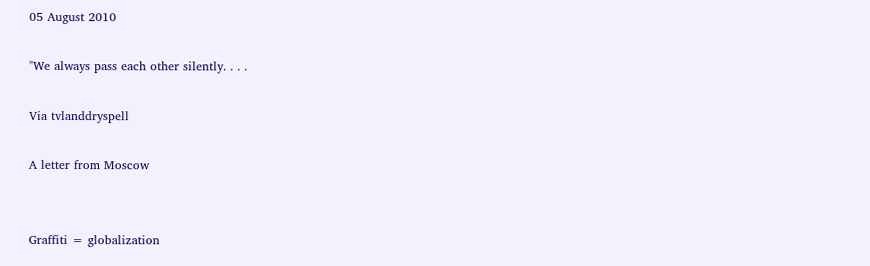05 August 2010

"We always pass each other silently. . . .

Via tvlanddryspell

A letter from Moscow


Graffiti = globalization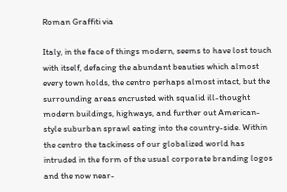Roman Graffiti via

Italy, in the face of things modern, seems to have lost touch with itself, defacing the abundant beauties which almost every town holds, the centro perhaps almost intact, but the surrounding areas encrusted with squalid ill-thought modern buildings, highways, and further out American-style suburban sprawl eating into the country-side. Within the centro the tackiness of our globalized world has intruded in the form of the usual corporate branding logos and the now near-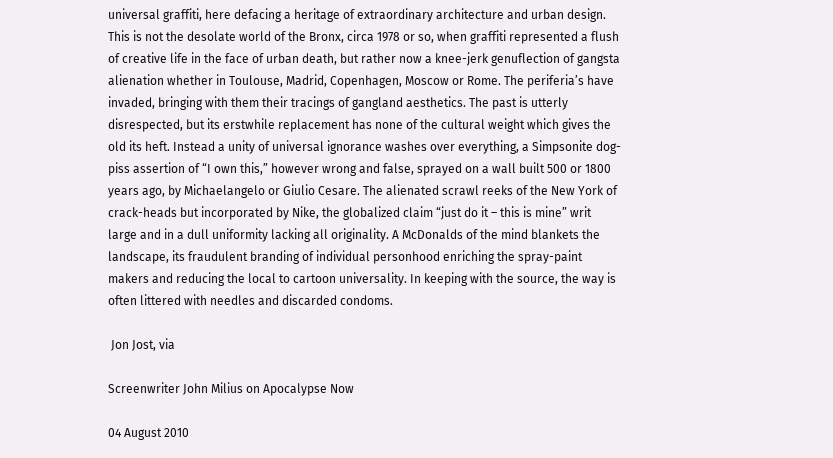universal graffiti, here defacing a heritage of extraordinary architecture and urban design. This is not the desolate world of the Bronx, circa 1978 or so, when graffiti represented a flush of creative life in the face of urban death, but rather now a knee-jerk genuflection of gangsta alienation whether in Toulouse, Madrid, Copenhagen, Moscow or Rome. The periferia’s have invaded, bringing with them their tracings of gangland aesthetics. The past is utterly disrespected, but its erstwhile replacement has none of the cultural weight which gives the old its heft. Instead a unity of universal ignorance washes over everything, a Simpsonite dog-piss assertion of “I own this,” however wrong and false, sprayed on a wall built 500 or 1800 years ago, by Michaelangelo or Giulio Cesare. The alienated scrawl reeks of the New York of crack-heads but incorporated by Nike, the globalized claim “just do it – this is mine” writ large and in a dull uniformity lacking all originality. A McDonalds of the mind blankets the landscape, its fraudulent branding of individual personhood enriching the spray-paint makers and reducing the local to cartoon universality. In keeping with the source, the way is often littered with needles and discarded condoms.

 Jon Jost, via

Screenwriter John Milius on Apocalypse Now

04 August 2010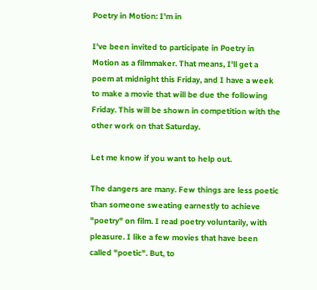Poetry in Motion: I'm in

I've been invited to participate in Poetry in Motion as a filmmaker. That means, I'll get a poem at midnight this Friday, and I have a week to make a movie that will be due the following Friday. This will be shown in competition with the other work on that Saturday.

Let me know if you want to help out.

The dangers are many. Few things are less poetic than someone sweating earnestly to achieve "poetry" on film. I read poetry voluntarily, with pleasure. I like a few movies that have been called "poetic". But, to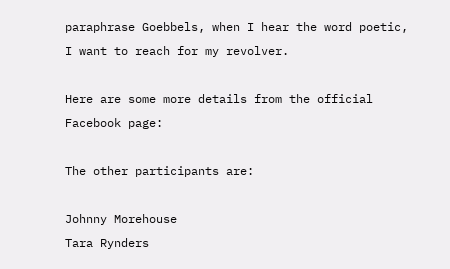paraphrase Goebbels, when I hear the word poetic, I want to reach for my revolver.

Here are some more details from the official Facebook page:

The other participants are:

Johnny Morehouse
Tara Rynders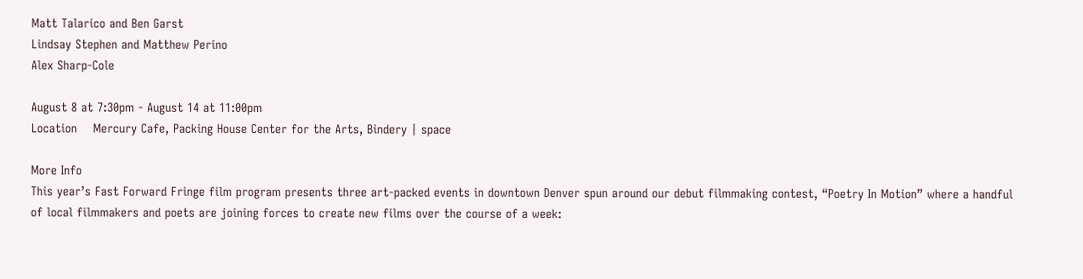Matt Talarico and Ben Garst
Lindsay Stephen and Matthew Perino
Alex Sharp-Cole

August 8 at 7:30pm - August 14 at 11:00pm
Location    Mercury Cafe, Packing House Center for the Arts, Bindery | space

More Info
This year’s Fast Forward Fringe film program presents three art-packed events in downtown Denver spun around our debut filmmaking contest, “Poetry In Motion” where a handful of local filmmakers and poets are joining forces to create new films over the course of a week: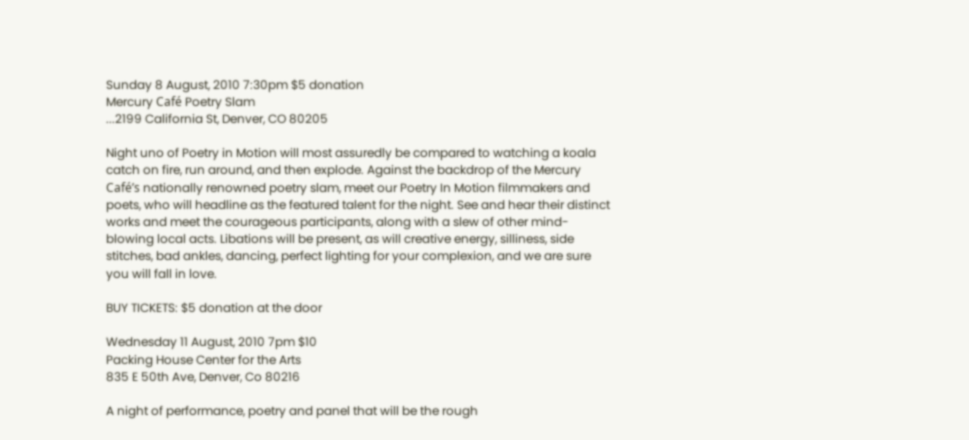Sunday 8 August, 2010 7:30pm $5 donation
Mercury Café Poetry Slam
...2199 California St, Denver, CO 80205

Night uno of Poetry in Motion will most assuredly be compared to watching a koala catch on fire, run around, and then explode. Against the backdrop of the Mercury Café’s nationally renowned poetry slam, meet our Poetry In Motion filmmakers and poets, who will headline as the featured talent for the night. See and hear their distinct works and meet the courageous participants, along with a slew of other mind-blowing local acts. Libations will be present, as will creative energy, silliness, side stitches, bad ankles, dancing, perfect lighting for your complexion, and we are sure you will fall in love.

BUY TICKETS: $5 donation at the door

Wednesday 11 August, 2010 7pm $10
Packing House Center for the Arts
835 E 50th Ave, Denver, Co 80216

A night of performance, poetry and panel that will be the rough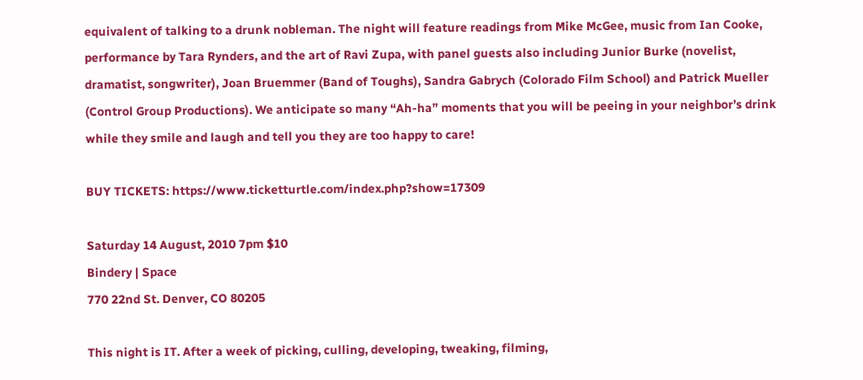equivalent of talking to a drunk nobleman. The night will feature readings from Mike McGee, music from Ian Cooke, performance by Tara Rynders, and the art of Ravi Zupa, with panel guests also including Junior Burke (novelist, dramatist, songwriter), Joan Bruemmer (Band of Toughs), Sandra Gabrych (Colorado Film School) and Patrick Mueller (Control Group Productions). We anticipate so many “Ah-ha” moments that you will be peeing in your neighbor’s drink while they smile and laugh and tell you they are too happy to care!

BUY TICKETS: https://www.ticketturtle.com/index.php?show=17309

Saturday 14 August, 2010 7pm $10
Bindery | Space
770 22nd St. Denver, CO 80205

This night is IT. After a week of picking, culling, developing, tweaking, filming,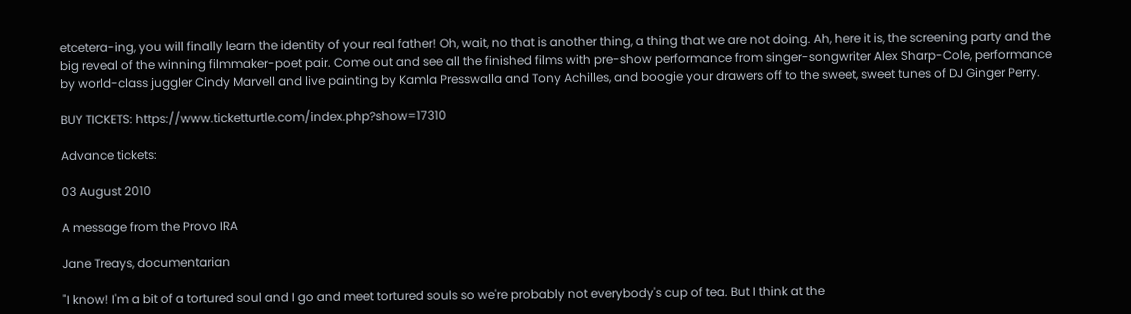etcetera-ing, you will finally learn the identity of your real father! Oh, wait, no that is another thing, a thing that we are not doing. Ah, here it is, the screening party and the big reveal of the winning filmmaker-poet pair. Come out and see all the finished films with pre-show performance from singer-songwriter Alex Sharp-Cole, performance by world-class juggler Cindy Marvell and live painting by Kamla Presswalla and Tony Achilles, and boogie your drawers off to the sweet, sweet tunes of DJ Ginger Perry.

BUY TICKETS: https://www.ticketturtle.com/index.php?show=17310

Advance tickets:

03 August 2010

A message from the Provo IRA

Jane Treays, documentarian

"I know! I'm a bit of a tortured soul and I go and meet tortured souls so we're probably not everybody's cup of tea. But I think at the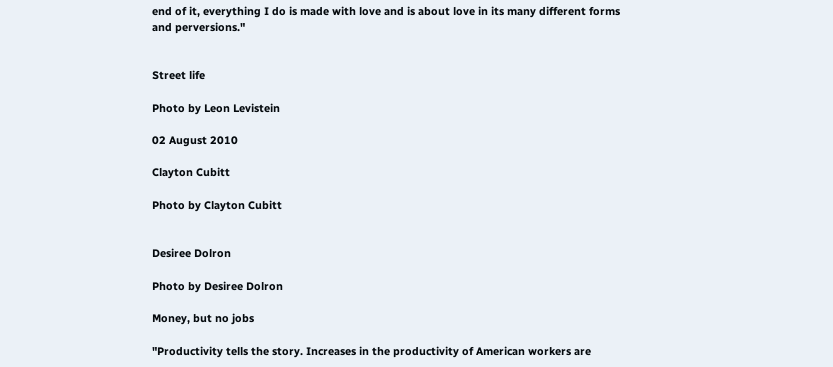end of it, everything I do is made with love and is about love in its many different forms and perversions."


Street life

Photo by Leon Levistein

02 August 2010

Clayton Cubitt

Photo by Clayton Cubitt


Desiree Dolron

Photo by Desiree Dolron

Money, but no jobs

"Productivity tells the story. Increases in the productivity of American workers are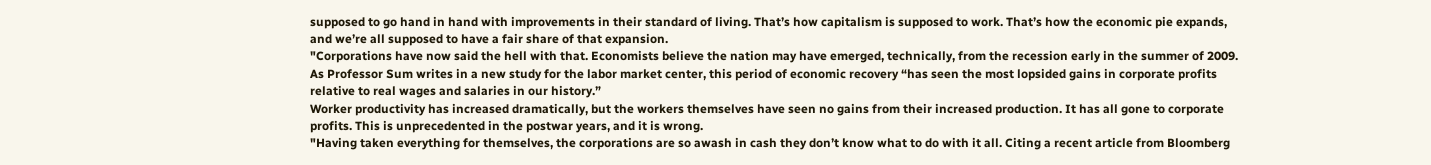supposed to go hand in hand with improvements in their standard of living. That’s how capitalism is supposed to work. That’s how the economic pie expands, and we’re all supposed to have a fair share of that expansion.
"Corporations have now said the hell with that. Economists believe the nation may have emerged, technically, from the recession early in the summer of 2009. As Professor Sum writes in a new study for the labor market center, this period of economic recovery “has seen the most lopsided gains in corporate profits relative to real wages and salaries in our history.”
Worker productivity has increased dramatically, but the workers themselves have seen no gains from their increased production. It has all gone to corporate profits. This is unprecedented in the postwar years, and it is wrong.
"Having taken everything for themselves, the corporations are so awash in cash they don’t know what to do with it all. Citing a recent article from Bloomberg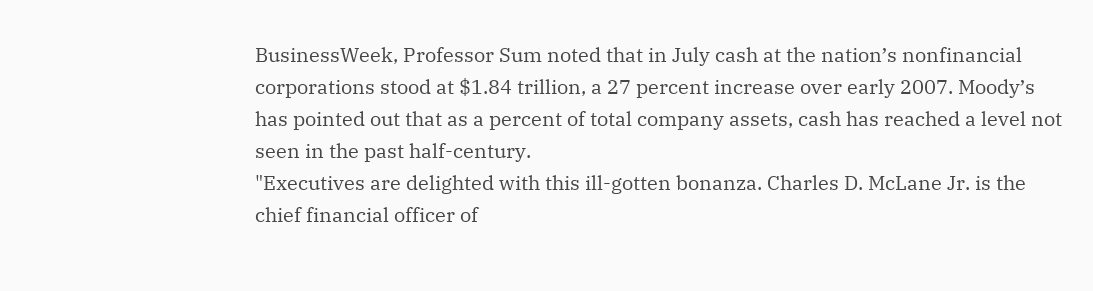BusinessWeek, Professor Sum noted that in July cash at the nation’s nonfinancial corporations stood at $1.84 trillion, a 27 percent increase over early 2007. Moody’s has pointed out that as a percent of total company assets, cash has reached a level not seen in the past half-century.
"Executives are delighted with this ill-gotten bonanza. Charles D. McLane Jr. is the chief financial officer of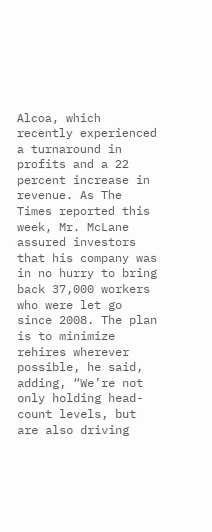Alcoa, which recently experienced a turnaround in profits and a 22 percent increase in revenue. As The Times reported this week, Mr. McLane assured investors that his company was in no hurry to bring back 37,000 workers who were let go since 2008. The plan is to minimize rehires wherever possible, he said, adding, “We’re not only holding head-count levels, but are also driving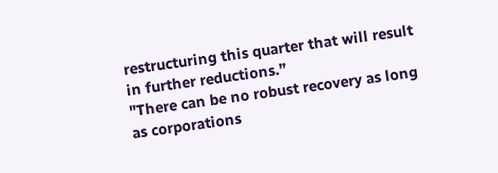restructuring this quarter that will result in further reductions.”
"There can be no robust recovery as long as corporations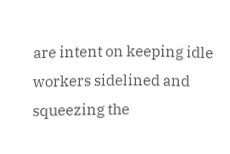are intent on keeping idle workers sidelined and squeezing the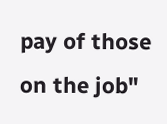pay of those on the job"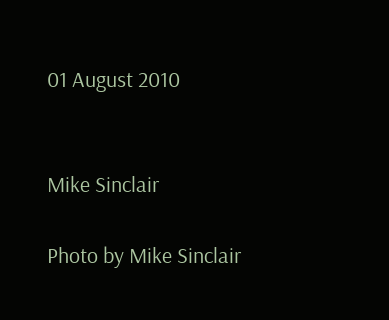01 August 2010


Mike Sinclair

Photo by Mike Sinclair